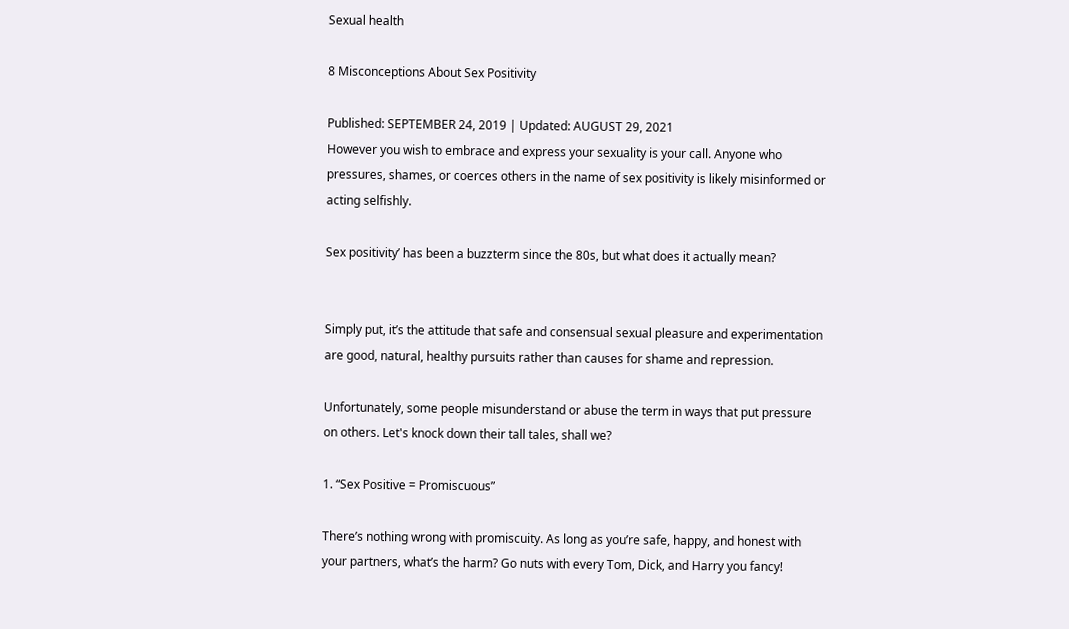Sexual health

8 Misconceptions About Sex Positivity

Published: SEPTEMBER 24, 2019 | Updated: AUGUST 29, 2021
However you wish to embrace and express your sexuality is your call. Anyone who pressures, shames, or coerces others in the name of sex positivity is likely misinformed or acting selfishly.

Sex positivity’ has been a buzzterm since the 80s, but what does it actually mean?


Simply put, it’s the attitude that safe and consensual sexual pleasure and experimentation are good, natural, healthy pursuits rather than causes for shame and repression.

Unfortunately, some people misunderstand or abuse the term in ways that put pressure on others. Let's knock down their tall tales, shall we?

1. “Sex Positive = Promiscuous”

There’s nothing wrong with promiscuity. As long as you’re safe, happy, and honest with your partners, what’s the harm? Go nuts with every Tom, Dick, and Harry you fancy!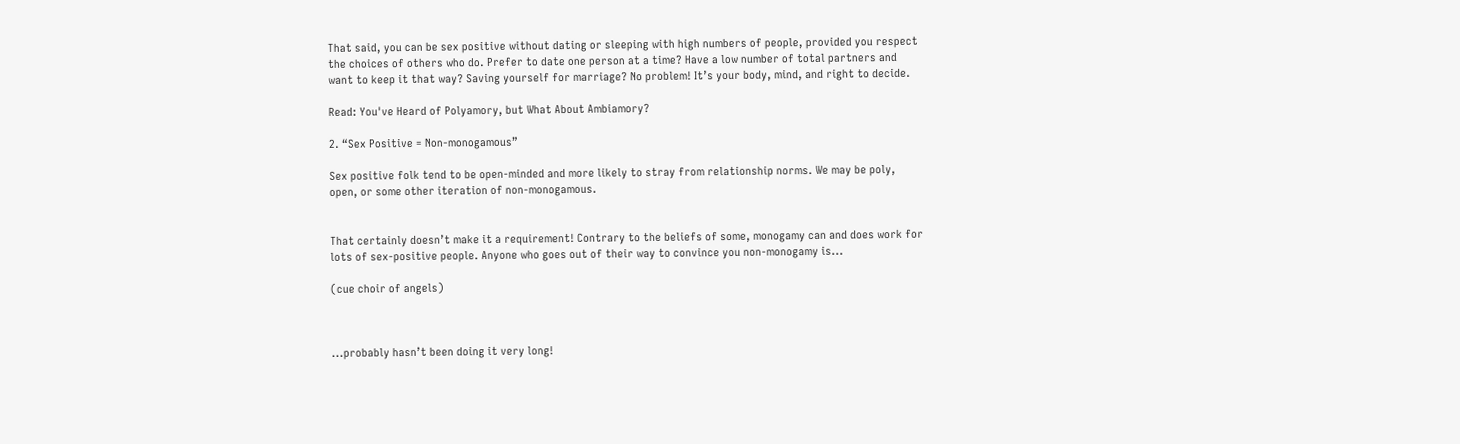That said, you can be sex positive without dating or sleeping with high numbers of people, provided you respect the choices of others who do. Prefer to date one person at a time? Have a low number of total partners and want to keep it that way? Saving yourself for marriage? No problem! It’s your body, mind, and right to decide.

Read: You've Heard of Polyamory, but What About Ambiamory?

2. “Sex Positive = Non-monogamous”

Sex positive folk tend to be open-minded and more likely to stray from relationship norms. We may be poly, open, or some other iteration of non-monogamous.


That certainly doesn’t make it a requirement! Contrary to the beliefs of some, monogamy can and does work for lots of sex-positive people. Anyone who goes out of their way to convince you non-monogamy is...

(cue choir of angels)



...probably hasn’t been doing it very long!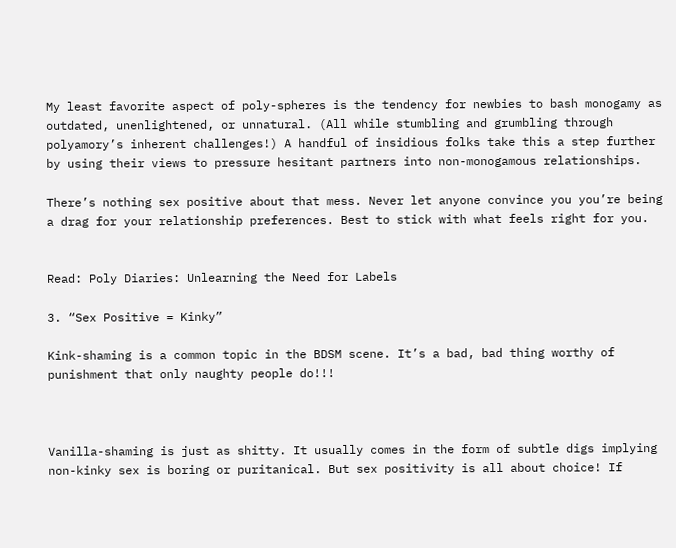My least favorite aspect of poly-spheres is the tendency for newbies to bash monogamy as outdated, unenlightened, or unnatural. (All while stumbling and grumbling through polyamory’s inherent challenges!) A handful of insidious folks take this a step further by using their views to pressure hesitant partners into non-monogamous relationships.

There’s nothing sex positive about that mess. Never let anyone convince you you’re being a drag for your relationship preferences. Best to stick with what feels right for you.


Read: Poly Diaries: Unlearning the Need for Labels

3. “Sex Positive = Kinky”

Kink-shaming is a common topic in the BDSM scene. It’s a bad, bad thing worthy of punishment that only naughty people do!!!



Vanilla-shaming is just as shitty. It usually comes in the form of subtle digs implying non-kinky sex is boring or puritanical. But sex positivity is all about choice! If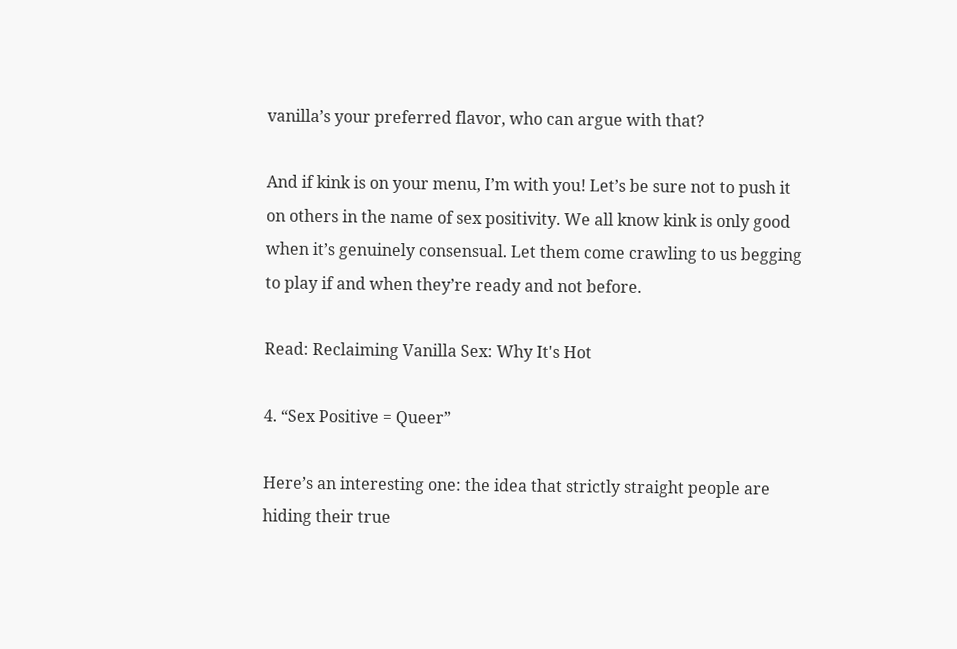vanilla’s your preferred flavor, who can argue with that?

And if kink is on your menu, I’m with you! Let’s be sure not to push it on others in the name of sex positivity. We all know kink is only good when it’s genuinely consensual. Let them come crawling to us begging to play if and when they’re ready and not before.

Read: Reclaiming Vanilla Sex: Why It's Hot

4. “Sex Positive = Queer”

Here’s an interesting one: the idea that strictly straight people are hiding their true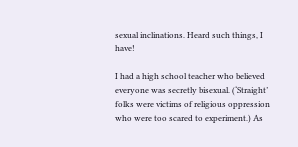sexual inclinations. Heard such things, I have!

I had a high school teacher who believed everyone was secretly bisexual. (‘Straight’ folks were victims of religious oppression who were too scared to experiment.) As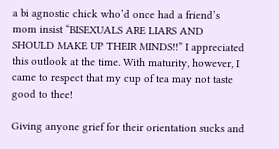a bi agnostic chick who’d once had a friend’s mom insist “BISEXUALS ARE LIARS AND SHOULD MAKE UP THEIR MINDS!!” I appreciated this outlook at the time. With maturity, however, I came to respect that my cup of tea may not taste good to thee!

Giving anyone grief for their orientation sucks and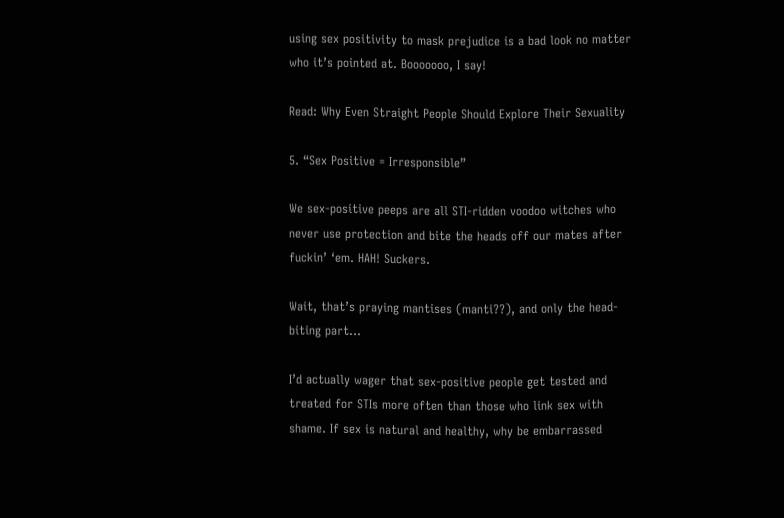using sex positivity to mask prejudice is a bad look no matter who it’s pointed at. Booooooo, I say!

Read: Why Even Straight People Should Explore Their Sexuality

5. “Sex Positive = Irresponsible”

We sex-positive peeps are all STI-ridden voodoo witches who never use protection and bite the heads off our mates after fuckin’ ‘em. HAH! Suckers.

Wait, that’s praying mantises (manti??), and only the head-biting part...

I’d actually wager that sex-positive people get tested and treated for STIs more often than those who link sex with shame. If sex is natural and healthy, why be embarrassed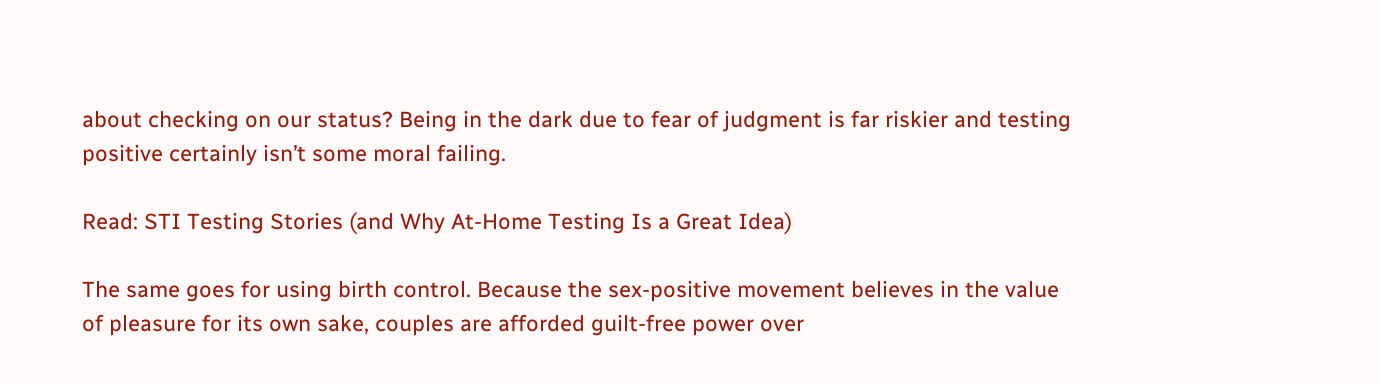about checking on our status? Being in the dark due to fear of judgment is far riskier and testing positive certainly isn’t some moral failing.

Read: STI Testing Stories (and Why At-Home Testing Is a Great Idea)

The same goes for using birth control. Because the sex-positive movement believes in the value of pleasure for its own sake, couples are afforded guilt-free power over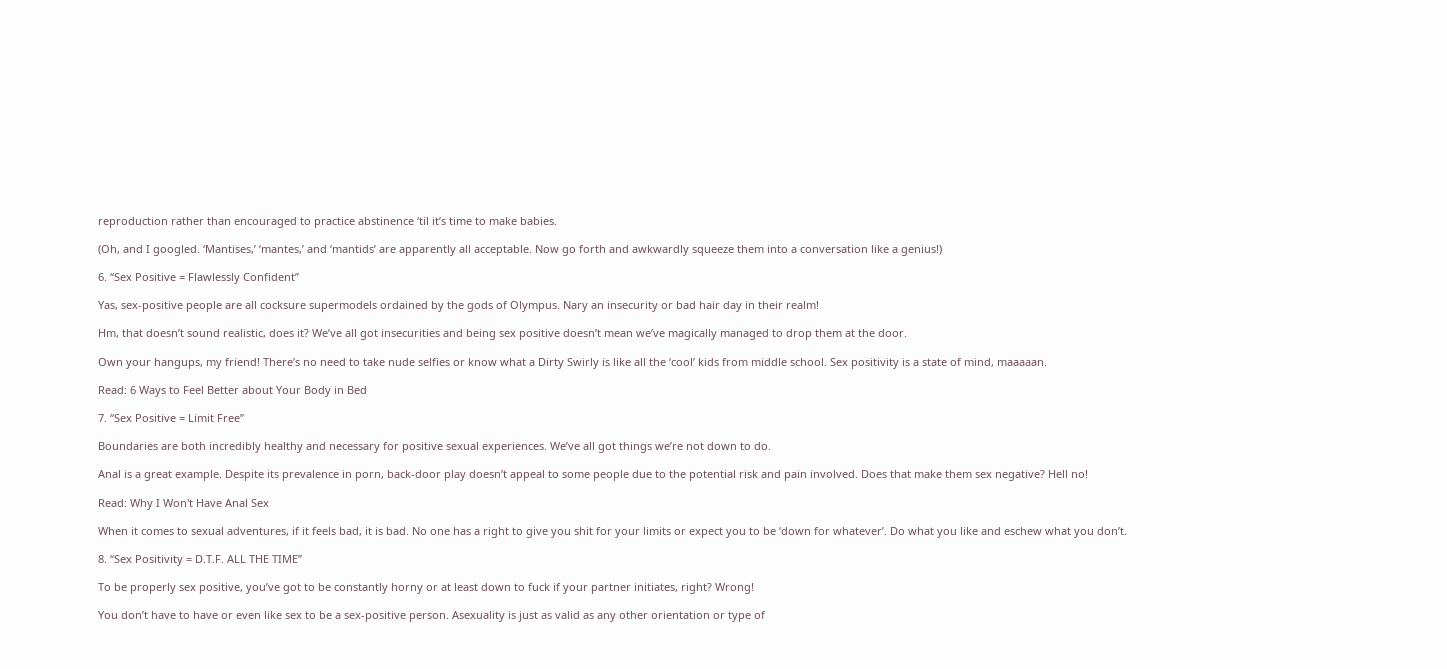reproduction rather than encouraged to practice abstinence ‘til it’s time to make babies.

(Oh, and I googled. ‘Mantises,’ ‘mantes,’ and ‘mantids’ are apparently all acceptable. Now go forth and awkwardly squeeze them into a conversation like a genius!)

6. “Sex Positive = Flawlessly Confident”

Yas, sex-positive people are all cocksure supermodels ordained by the gods of Olympus. Nary an insecurity or bad hair day in their realm!

Hm, that doesn’t sound realistic, does it? We’ve all got insecurities and being sex positive doesn’t mean we’ve magically managed to drop them at the door.

Own your hangups, my friend! There’s no need to take nude selfies or know what a Dirty Swirly is like all the ‘cool’ kids from middle school. Sex positivity is a state of mind, maaaaan.

Read: 6 Ways to Feel Better about Your Body in Bed

7. “Sex Positive = Limit Free”

Boundaries are both incredibly healthy and necessary for positive sexual experiences. We’ve all got things we’re not down to do.

Anal is a great example. Despite its prevalence in porn, back-door play doesn’t appeal to some people due to the potential risk and pain involved. Does that make them sex negative? Hell no!

Read: Why I Won't Have Anal Sex

When it comes to sexual adventures, if it feels bad, it is bad. No one has a right to give you shit for your limits or expect you to be ‘down for whatever’. Do what you like and eschew what you don’t.

8. “Sex Positivity = D.T.F. ALL THE TIME”

To be properly sex positive, you’ve got to be constantly horny or at least down to fuck if your partner initiates, right? Wrong!

You don’t have to have or even like sex to be a sex-positive person. Asexuality is just as valid as any other orientation or type of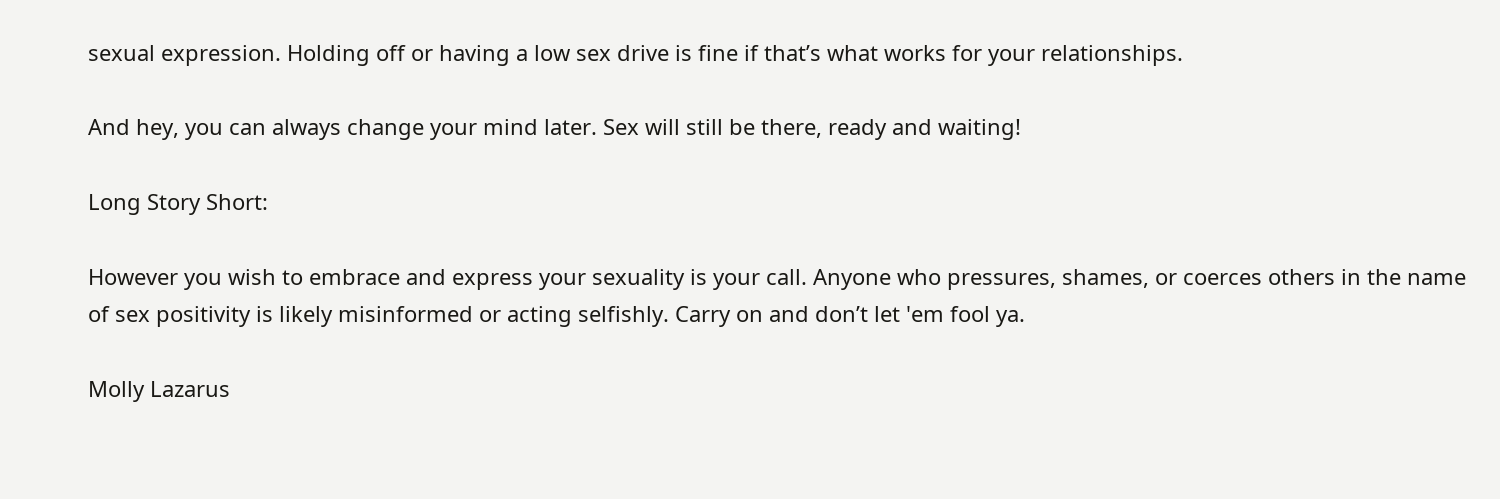sexual expression. Holding off or having a low sex drive is fine if that’s what works for your relationships.

And hey, you can always change your mind later. Sex will still be there, ready and waiting!

Long Story Short:

However you wish to embrace and express your sexuality is your call. Anyone who pressures, shames, or coerces others in the name of sex positivity is likely misinformed or acting selfishly. Carry on and don’t let 'em fool ya.

Molly Lazarus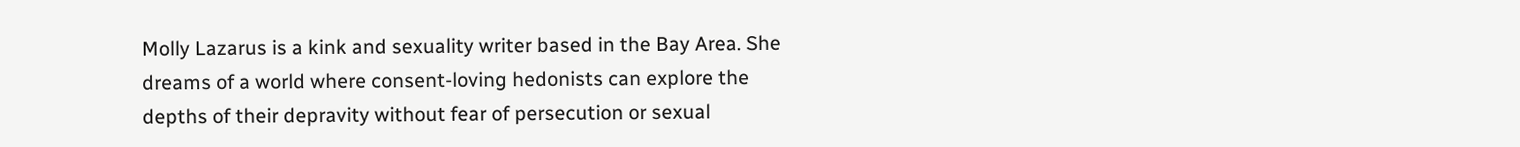Molly Lazarus is a kink and sexuality writer based in the Bay Area. She dreams of a world where consent-loving hedonists can explore the depths of their depravity without fear of persecution or sexual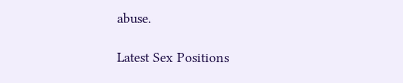abuse.

Latest Sex Positions